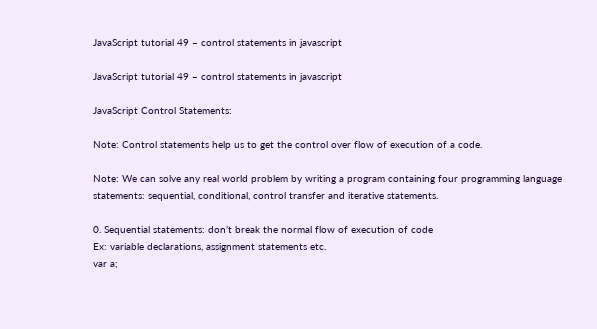JavaScript tutorial 49 – control statements in javascript

JavaScript tutorial 49 – control statements in javascript

JavaScript Control Statements:

Note: Control statements help us to get the control over flow of execution of a code.

Note: We can solve any real world problem by writing a program containing four programming language statements: sequential, conditional, control transfer and iterative statements.

0. Sequential statements: don’t break the normal flow of execution of code
Ex: variable declarations, assignment statements etc.
var a;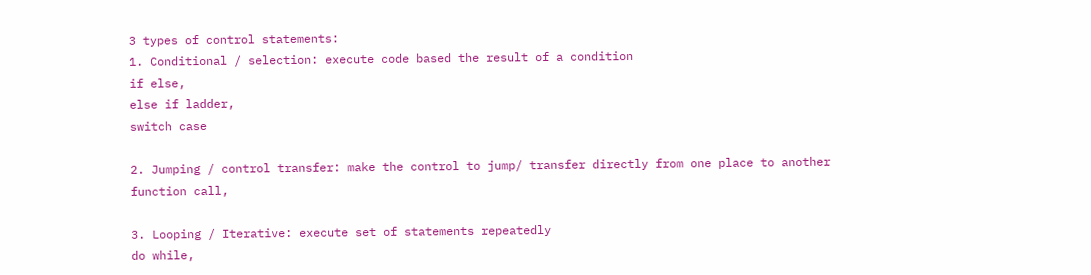3 types of control statements:
1. Conditional / selection: execute code based the result of a condition
if else,
else if ladder,
switch case

2. Jumping / control transfer: make the control to jump/ transfer directly from one place to another
function call,

3. Looping / Iterative: execute set of statements repeatedly
do while,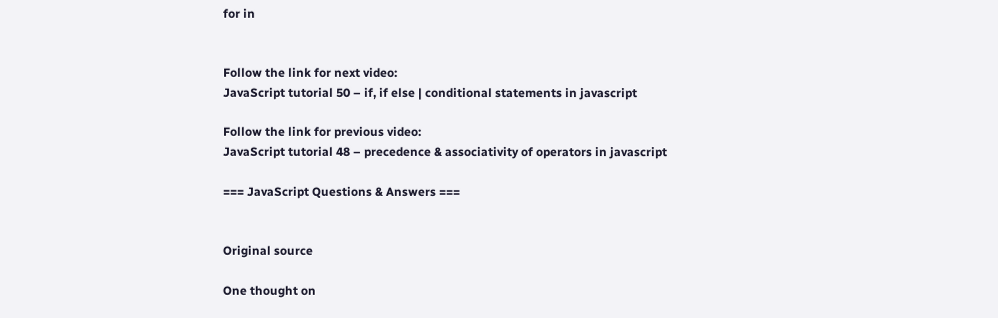for in


Follow the link for next video:
JavaScript tutorial 50 – if, if else | conditional statements in javascript

Follow the link for previous video:
JavaScript tutorial 48 – precedence & associativity of operators in javascript

=== JavaScript Questions & Answers ===


Original source

One thought on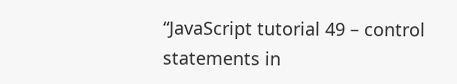“JavaScript tutorial 49 – control statements in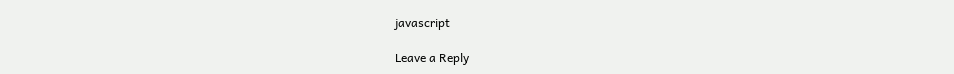javascript

Leave a Reply